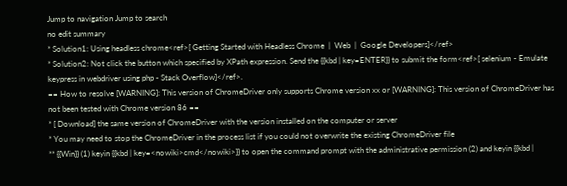Jump to navigation Jump to search
no edit summary
* Solution1: Using headless chrome<ref>[ Getting Started with Headless Chrome  |  Web  |  Google Developers]</ref>
* Solution2: Not click the button which specified by XPath expression. Send the {{kbd | key=ENTER}} to submit the form<ref>[ selenium - Emulate keypress in webdriver using php - Stack Overflow]</ref>.
== How to resolve [WARNING]: This version of ChromeDriver only supports Chrome version xx or [WARNING]: This version of ChromeDriver has not been tested with Chrome version 86 ==
* [ Download] the same version of ChromeDriver with the version installed on the computer or server
* You may need to stop the ChromeDriver in the process list if you could not overwrite the existing ChromeDriver file
** {{Win}} (1) keyin {{kbd | key=<nowiki>cmd</nowiki>}} to open the command prompt with the administrative permission (2) and keyin {{kbd |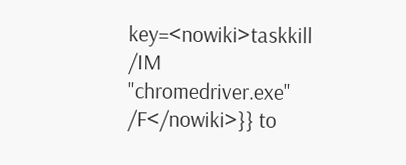key=<nowiki>taskkill /IM "chromedriver.exe" /F</nowiki>}} to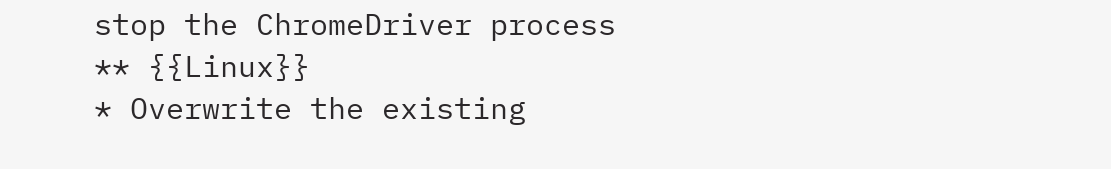stop the ChromeDriver process
** {{Linux}}
* Overwrite the existing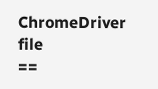ChromeDriver file
==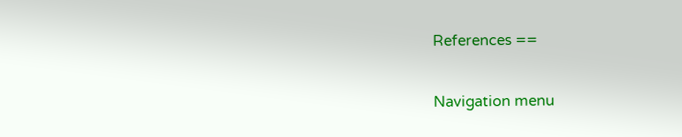References ==

Navigation menu